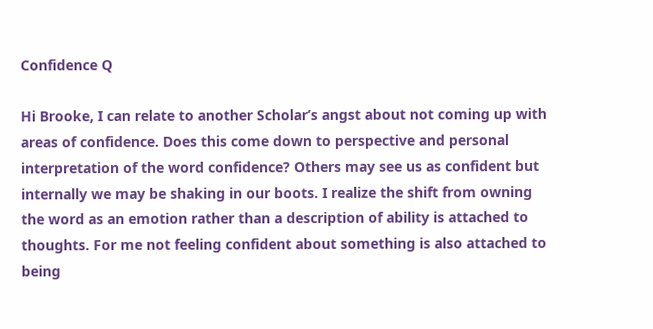Confidence Q

Hi Brooke, I can relate to another Scholar’s angst about not coming up with areas of confidence. Does this come down to perspective and personal interpretation of the word confidence? Others may see us as confident but internally we may be shaking in our boots. I realize the shift from owning the word as an emotion rather than a description of ability is attached to thoughts. For me not feeling confident about something is also attached to being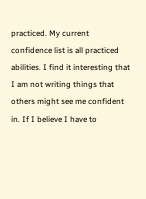practiced. My current confidence list is all practiced abilities. I find it interesting that I am not writing things that others might see me confident in. If I believe I have to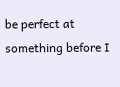be perfect at something before I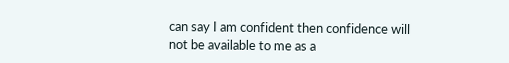can say I am confident then confidence will not be available to me as a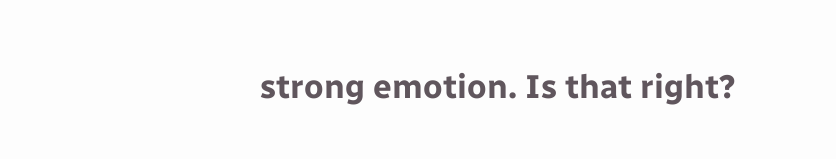strong emotion. Is that right?